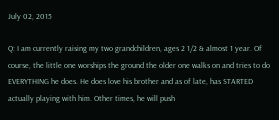July 02, 2015

Q: I am currently raising my two grandchildren, ages 2 1/2 & almost 1 year. Of course, the little one worships the ground the older one walks on and tries to do EVERYTHING he does. He does love his brother and as of late, has STARTED actually playing with him. Other times, he will push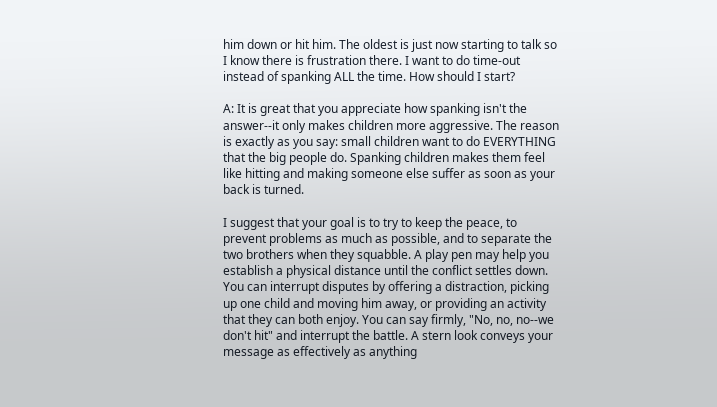him down or hit him. The oldest is just now starting to talk so I know there is frustration there. I want to do time-out instead of spanking ALL the time. How should I start?

A: It is great that you appreciate how spanking isn't the answer--it only makes children more aggressive. The reason is exactly as you say: small children want to do EVERYTHING that the big people do. Spanking children makes them feel like hitting and making someone else suffer as soon as your back is turned.

I suggest that your goal is to try to keep the peace, to prevent problems as much as possible, and to separate the two brothers when they squabble. A play pen may help you establish a physical distance until the conflict settles down. You can interrupt disputes by offering a distraction, picking up one child and moving him away, or providing an activity that they can both enjoy. You can say firmly, "No, no, no--we don't hit" and interrupt the battle. A stern look conveys your message as effectively as anything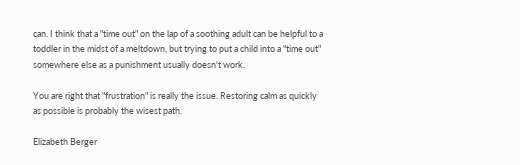can. I think that a "time out" on the lap of a soothing adult can be helpful to a toddler in the midst of a meltdown, but trying to put a child into a "time out" somewhere else as a punishment usually doesn't work.

You are right that "frustration" is really the issue. Restoring calm as quickly as possible is probably the wisest path.

Elizabeth Berger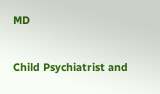MD

Child Psychiatrist and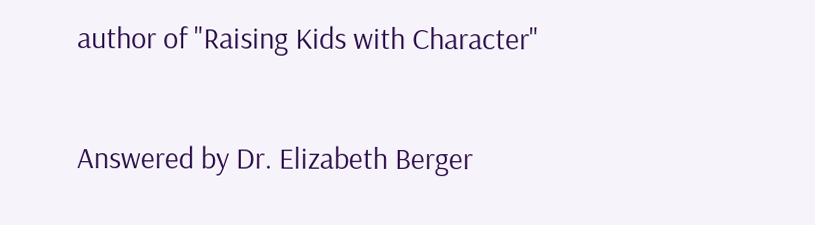author of "Raising Kids with Character"

Answered by Dr. Elizabeth Berger